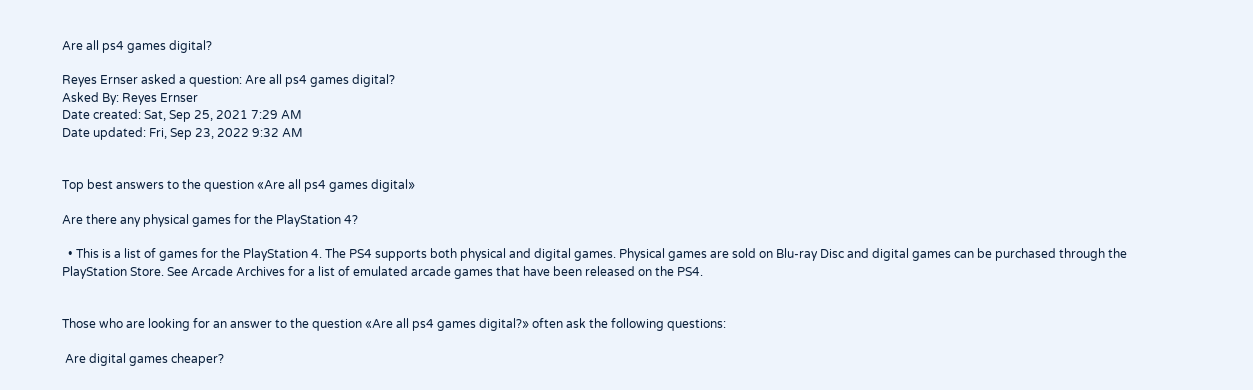Are all ps4 games digital?

Reyes Ernser asked a question: Are all ps4 games digital?
Asked By: Reyes Ernser
Date created: Sat, Sep 25, 2021 7:29 AM
Date updated: Fri, Sep 23, 2022 9:32 AM


Top best answers to the question «Are all ps4 games digital»

Are there any physical games for the PlayStation 4?

  • This is a list of games for the PlayStation 4. The PS4 supports both physical and digital games. Physical games are sold on Blu-ray Disc and digital games can be purchased through the PlayStation Store. See Arcade Archives for a list of emulated arcade games that have been released on the PS4.


Those who are looking for an answer to the question «Are all ps4 games digital?» often ask the following questions:

 Are digital games cheaper?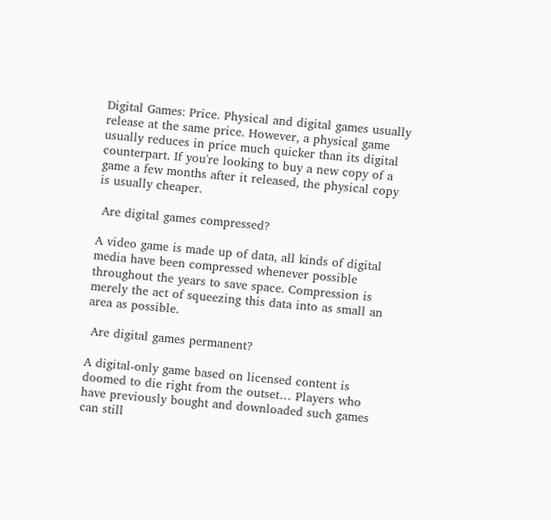Digital Games: Price. Physical and digital games usually release at the same price. However, a physical game usually reduces in price much quicker than its digital counterpart. If you're looking to buy a new copy of a game a few months after it released, the physical copy is usually cheaper.

 Are digital games compressed?

A video game is made up of data, all kinds of digital media have been compressed whenever possible throughout the years to save space. Compression is merely the act of squeezing this data into as small an area as possible.

 Are digital games permanent?

A digital-only game based on licensed content is doomed to die right from the outset… Players who have previously bought and downloaded such games can still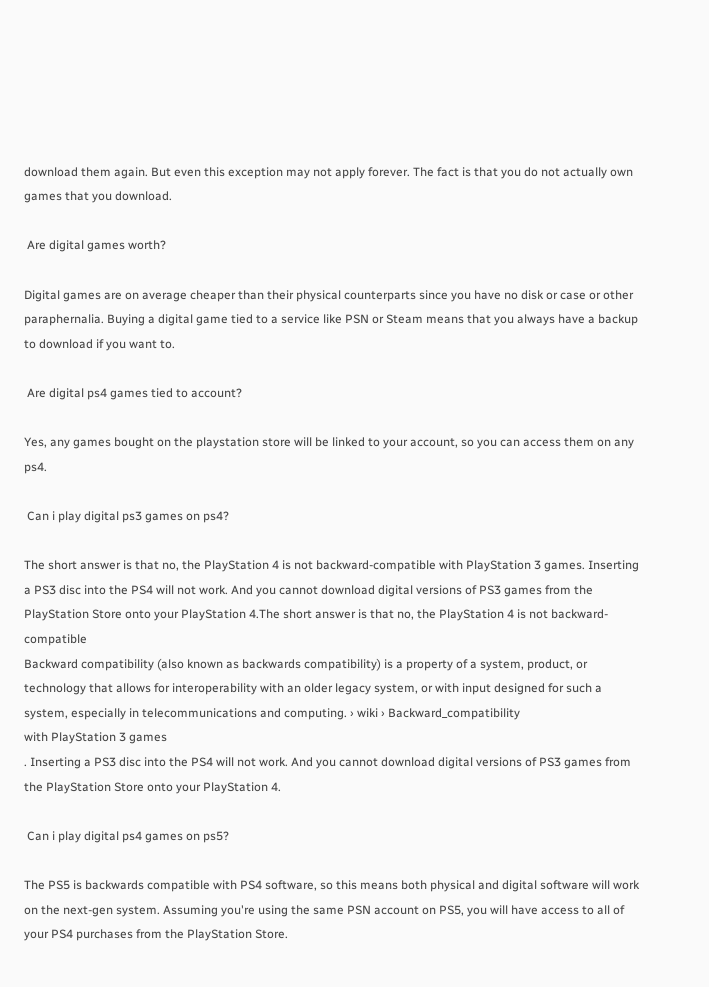download them again. But even this exception may not apply forever. The fact is that you do not actually own games that you download.

 Are digital games worth?

Digital games are on average cheaper than their physical counterparts since you have no disk or case or other paraphernalia. Buying a digital game tied to a service like PSN or Steam means that you always have a backup to download if you want to.

 Are digital ps4 games tied to account?

Yes, any games bought on the playstation store will be linked to your account, so you can access them on any ps4.

 Can i play digital ps3 games on ps4?

The short answer is that no, the PlayStation 4 is not backward-compatible with PlayStation 3 games. Inserting a PS3 disc into the PS4 will not work. And you cannot download digital versions of PS3 games from the PlayStation Store onto your PlayStation 4.The short answer is that no, the PlayStation 4 is not backward-compatible
Backward compatibility (also known as backwards compatibility) is a property of a system, product, or technology that allows for interoperability with an older legacy system, or with input designed for such a system, especially in telecommunications and computing. › wiki › Backward_compatibility
with PlayStation 3 games
. Inserting a PS3 disc into the PS4 will not work. And you cannot download digital versions of PS3 games from the PlayStation Store onto your PlayStation 4.

 Can i play digital ps4 games on ps5?

The PS5 is backwards compatible with PS4 software, so this means both physical and digital software will work on the next-gen system. Assuming you're using the same PSN account on PS5, you will have access to all of your PS4 purchases from the PlayStation Store.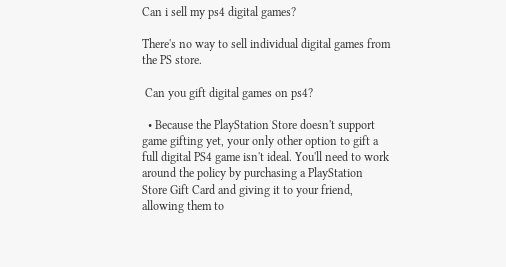Can i sell my ps4 digital games?

There's no way to sell individual digital games from the PS store.

 Can you gift digital games on ps4?

  • Because the PlayStation Store doesn't support game gifting yet, your only other option to gift a full digital PS4 game isn't ideal. You'll need to work around the policy by purchasing a PlayStation Store Gift Card and giving it to your friend, allowing them to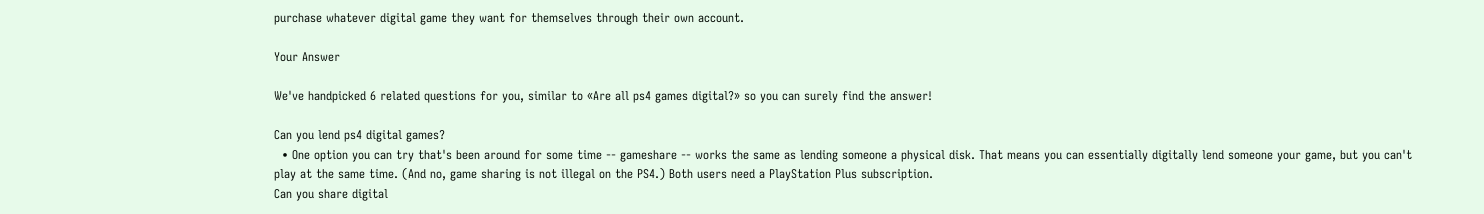purchase whatever digital game they want for themselves through their own account.

Your Answer

We've handpicked 6 related questions for you, similar to «Are all ps4 games digital?» so you can surely find the answer!

Can you lend ps4 digital games?
  • One option you can try that's been around for some time -- gameshare -- works the same as lending someone a physical disk. That means you can essentially digitally lend someone your game, but you can't play at the same time. (And no, game sharing is not illegal on the PS4.) Both users need a PlayStation Plus subscription.
Can you share digital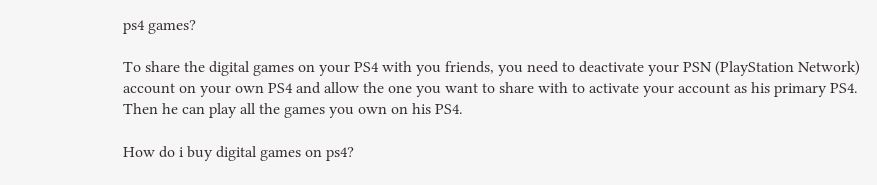ps4 games?

To share the digital games on your PS4 with you friends, you need to deactivate your PSN (PlayStation Network) account on your own PS4 and allow the one you want to share with to activate your account as his primary PS4. Then he can play all the games you own on his PS4.

How do i buy digital games on ps4?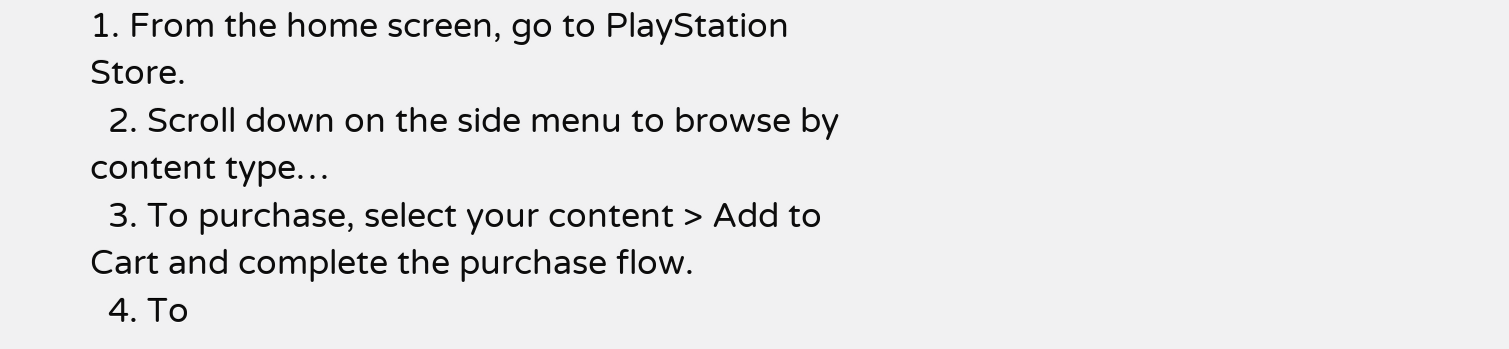1. From the home screen, go to PlayStation Store.
  2. Scroll down on the side menu to browse by content type…
  3. To purchase, select your content > Add to Cart and complete the purchase flow.
  4. To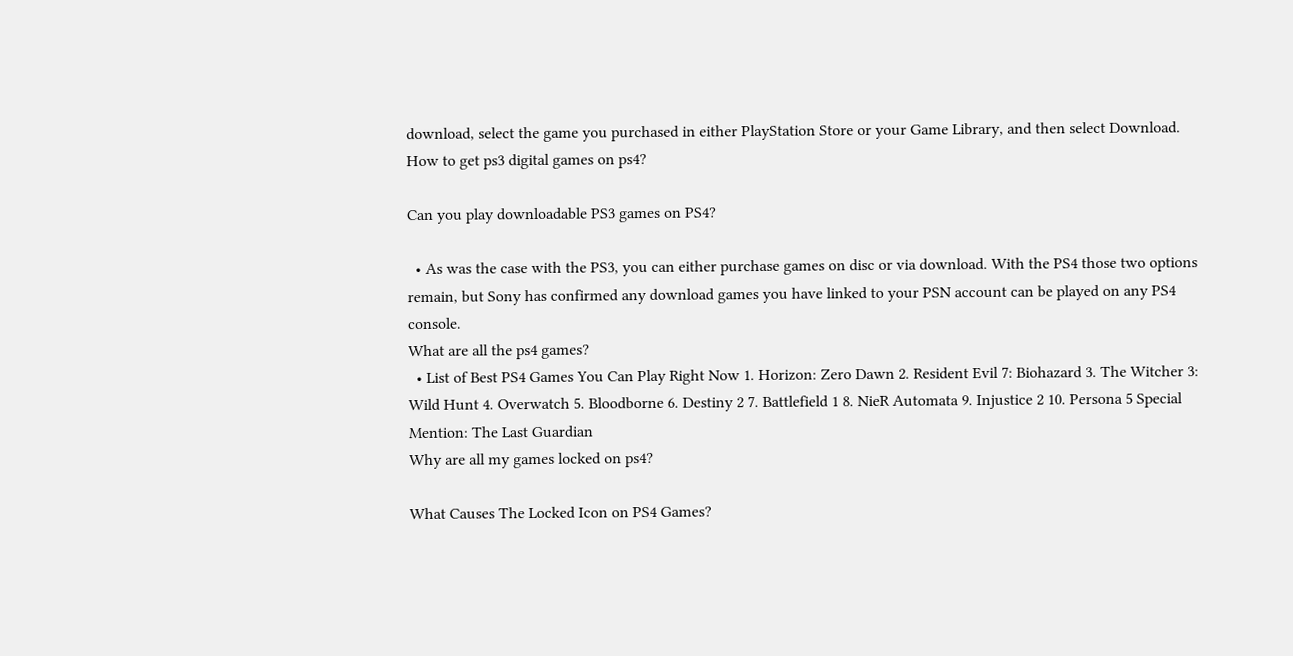download, select the game you purchased in either PlayStation Store or your Game Library, and then select Download.
How to get ps3 digital games on ps4?

Can you play downloadable PS3 games on PS4?

  • As was the case with the PS3, you can either purchase games on disc or via download. With the PS4 those two options remain, but Sony has confirmed any download games you have linked to your PSN account can be played on any PS4 console.
What are all the ps4 games?
  • List of Best PS4 Games You Can Play Right Now 1. Horizon: Zero Dawn 2. Resident Evil 7: Biohazard 3. The Witcher 3: Wild Hunt 4. Overwatch 5. Bloodborne 6. Destiny 2 7. Battlefield 1 8. NieR Automata 9. Injustice 2 10. Persona 5 Special Mention: The Last Guardian
Why are all my games locked on ps4?

What Causes The Locked Icon on PS4 Games?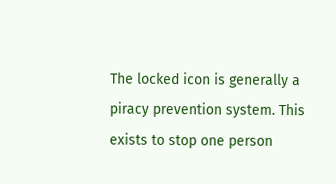The locked icon is generally a piracy prevention system. This exists to stop one person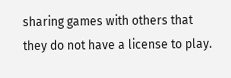sharing games with others that they do not have a license to play.